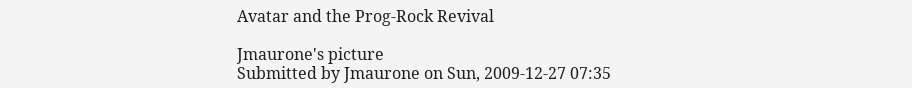Avatar and the Prog-Rock Revival

Jmaurone's picture
Submitted by Jmaurone on Sun, 2009-12-27 07:35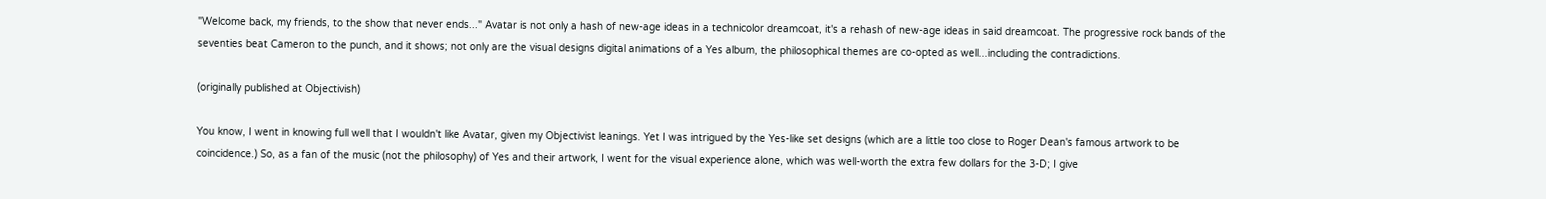"Welcome back, my friends, to the show that never ends..." Avatar is not only a hash of new-age ideas in a technicolor dreamcoat, it's a rehash of new-age ideas in said dreamcoat. The progressive rock bands of the seventies beat Cameron to the punch, and it shows; not only are the visual designs digital animations of a Yes album, the philosophical themes are co-opted as well...including the contradictions.

(originally published at Objectivish)

You know, I went in knowing full well that I wouldn't like Avatar, given my Objectivist leanings. Yet I was intrigued by the Yes-like set designs (which are a little too close to Roger Dean's famous artwork to be coincidence.) So, as a fan of the music (not the philosophy) of Yes and their artwork, I went for the visual experience alone, which was well-worth the extra few dollars for the 3-D; I give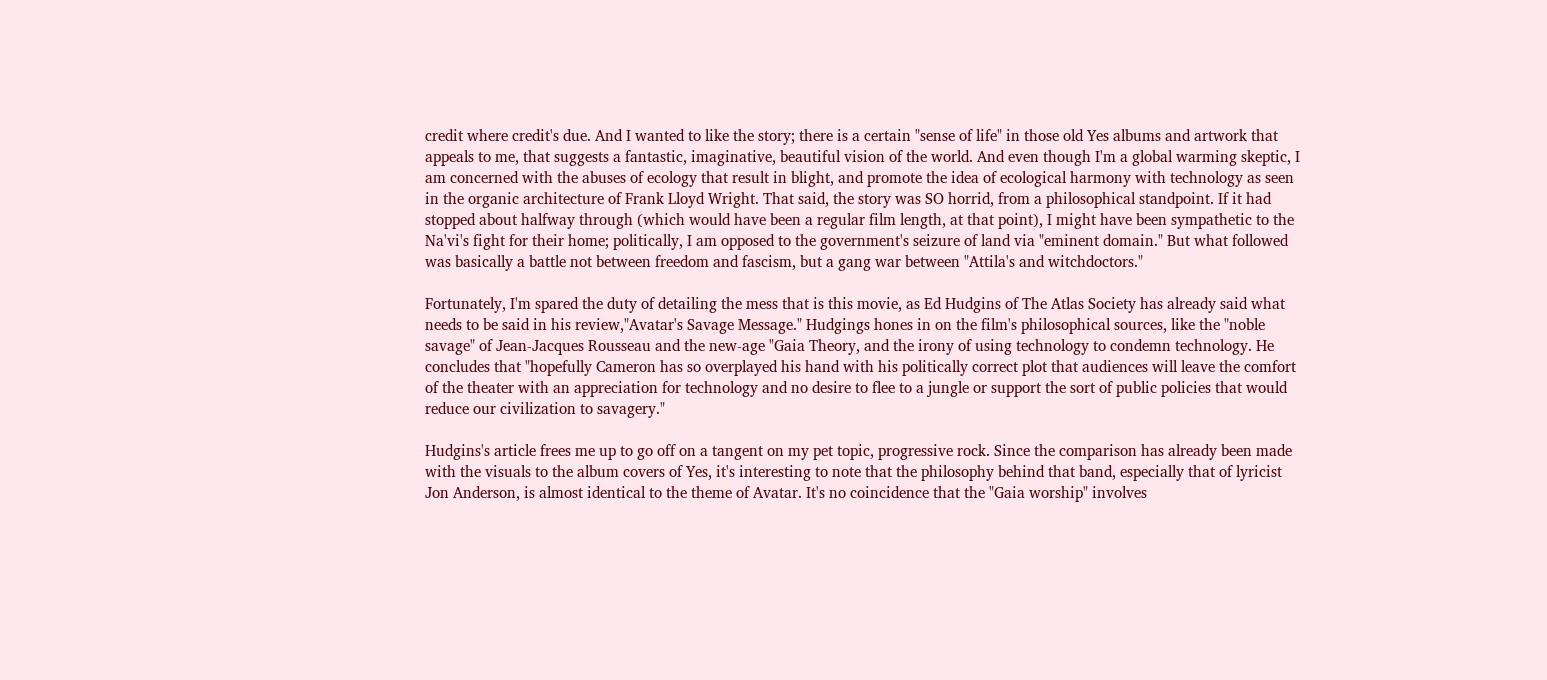credit where credit's due. And I wanted to like the story; there is a certain "sense of life" in those old Yes albums and artwork that appeals to me, that suggests a fantastic, imaginative, beautiful vision of the world. And even though I'm a global warming skeptic, I am concerned with the abuses of ecology that result in blight, and promote the idea of ecological harmony with technology as seen in the organic architecture of Frank Lloyd Wright. That said, the story was SO horrid, from a philosophical standpoint. If it had stopped about halfway through (which would have been a regular film length, at that point), I might have been sympathetic to the Na'vi's fight for their home; politically, I am opposed to the government's seizure of land via "eminent domain." But what followed was basically a battle not between freedom and fascism, but a gang war between "Attila's and witchdoctors."

Fortunately, I'm spared the duty of detailing the mess that is this movie, as Ed Hudgins of The Atlas Society has already said what needs to be said in his review,"Avatar's Savage Message." Hudgings hones in on the film's philosophical sources, like the "noble savage" of Jean-Jacques Rousseau and the new-age "Gaia Theory, and the irony of using technology to condemn technology. He concludes that "hopefully Cameron has so overplayed his hand with his politically correct plot that audiences will leave the comfort of the theater with an appreciation for technology and no desire to flee to a jungle or support the sort of public policies that would reduce our civilization to savagery."

Hudgins's article frees me up to go off on a tangent on my pet topic, progressive rock. Since the comparison has already been made with the visuals to the album covers of Yes, it's interesting to note that the philosophy behind that band, especially that of lyricist Jon Anderson, is almost identical to the theme of Avatar. It's no coincidence that the "Gaia worship" involves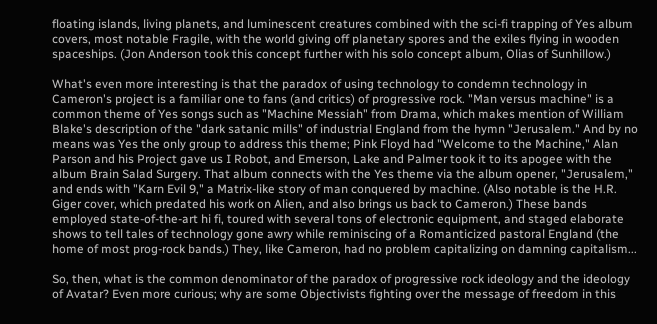floating islands, living planets, and luminescent creatures combined with the sci-fi trapping of Yes album covers, most notable Fragile, with the world giving off planetary spores and the exiles flying in wooden spaceships. (Jon Anderson took this concept further with his solo concept album, Olias of Sunhillow.)

What's even more interesting is that the paradox of using technology to condemn technology in Cameron's project is a familiar one to fans (and critics) of progressive rock. "Man versus machine" is a common theme of Yes songs such as "Machine Messiah" from Drama, which makes mention of William Blake's description of the "dark satanic mills" of industrial England from the hymn "Jerusalem." And by no means was Yes the only group to address this theme; Pink Floyd had "Welcome to the Machine," Alan Parson and his Project gave us I Robot, and Emerson, Lake and Palmer took it to its apogee with the album Brain Salad Surgery. That album connects with the Yes theme via the album opener, "Jerusalem," and ends with "Karn Evil 9," a Matrix-like story of man conquered by machine. (Also notable is the H.R. Giger cover, which predated his work on Alien, and also brings us back to Cameron.) These bands employed state-of-the-art hi fi, toured with several tons of electronic equipment, and staged elaborate shows to tell tales of technology gone awry while reminiscing of a Romanticized pastoral England (the home of most prog-rock bands.) They, like Cameron, had no problem capitalizing on damning capitalism...

So, then, what is the common denominator of the paradox of progressive rock ideology and the ideology of Avatar? Even more curious; why are some Objectivists fighting over the message of freedom in this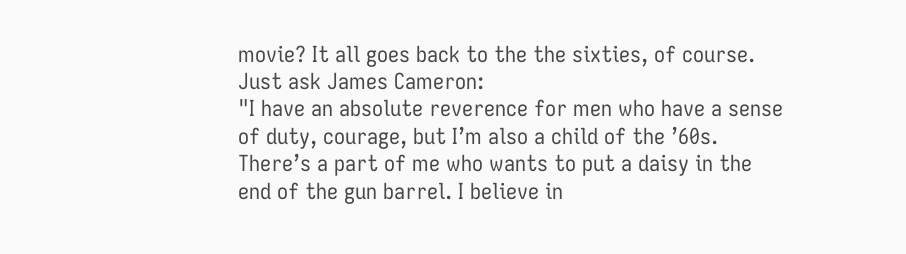movie? It all goes back to the the sixties, of course. Just ask James Cameron:
"I have an absolute reverence for men who have a sense of duty, courage, but I’m also a child of the ’60s. There’s a part of me who wants to put a daisy in the end of the gun barrel. I believe in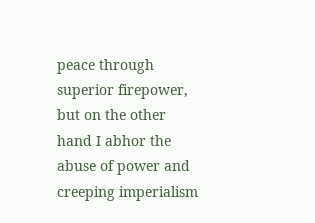peace through superior firepower, but on the other hand I abhor the abuse of power and creeping imperialism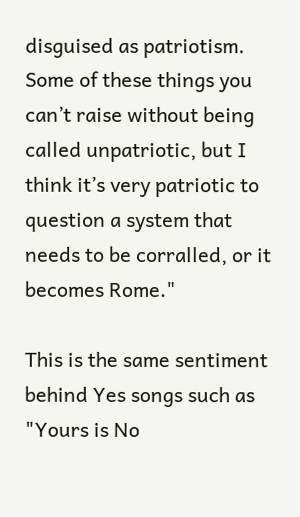disguised as patriotism. Some of these things you can’t raise without being called unpatriotic, but I think it’s very patriotic to question a system that needs to be corralled, or it becomes Rome."

This is the same sentiment behind Yes songs such as "Yours is No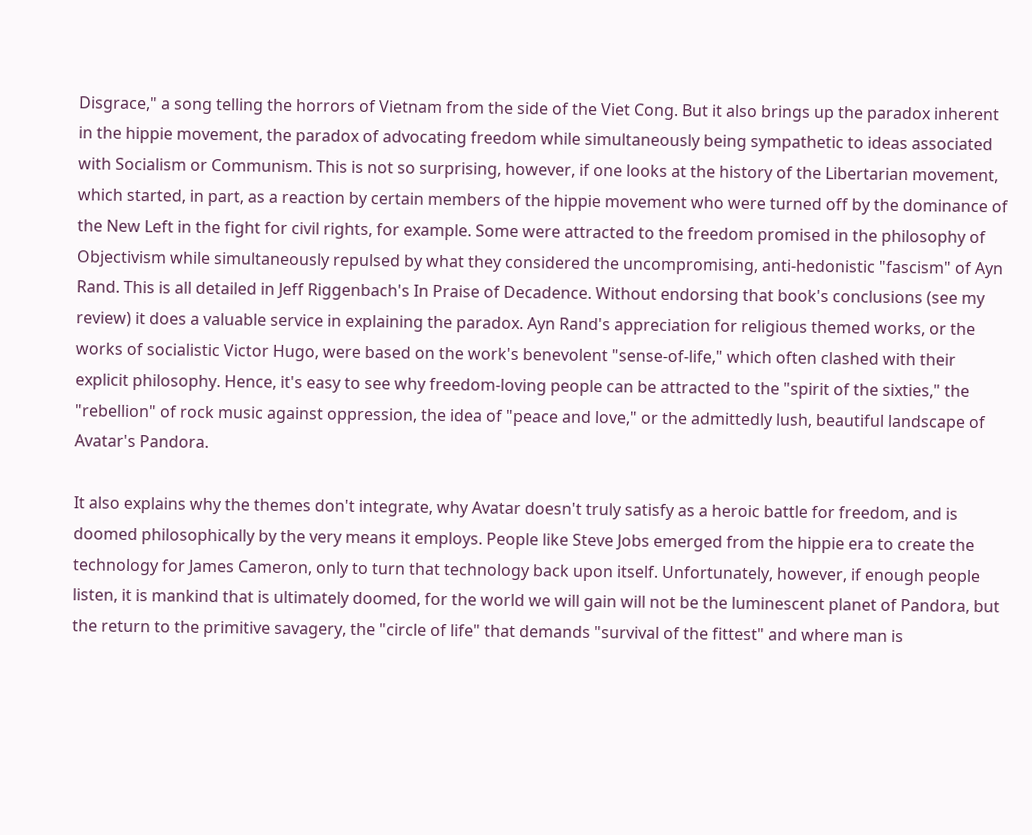Disgrace," a song telling the horrors of Vietnam from the side of the Viet Cong. But it also brings up the paradox inherent in the hippie movement, the paradox of advocating freedom while simultaneously being sympathetic to ideas associated with Socialism or Communism. This is not so surprising, however, if one looks at the history of the Libertarian movement, which started, in part, as a reaction by certain members of the hippie movement who were turned off by the dominance of the New Left in the fight for civil rights, for example. Some were attracted to the freedom promised in the philosophy of Objectivism while simultaneously repulsed by what they considered the uncompromising, anti-hedonistic "fascism" of Ayn Rand. This is all detailed in Jeff Riggenbach's In Praise of Decadence. Without endorsing that book's conclusions (see my review) it does a valuable service in explaining the paradox. Ayn Rand's appreciation for religious themed works, or the works of socialistic Victor Hugo, were based on the work's benevolent "sense-of-life," which often clashed with their explicit philosophy. Hence, it's easy to see why freedom-loving people can be attracted to the "spirit of the sixties," the "rebellion" of rock music against oppression, the idea of "peace and love," or the admittedly lush, beautiful landscape of Avatar's Pandora.

It also explains why the themes don't integrate, why Avatar doesn't truly satisfy as a heroic battle for freedom, and is doomed philosophically by the very means it employs. People like Steve Jobs emerged from the hippie era to create the technology for James Cameron, only to turn that technology back upon itself. Unfortunately, however, if enough people listen, it is mankind that is ultimately doomed, for the world we will gain will not be the luminescent planet of Pandora, but the return to the primitive savagery, the "circle of life" that demands "survival of the fittest" and where man is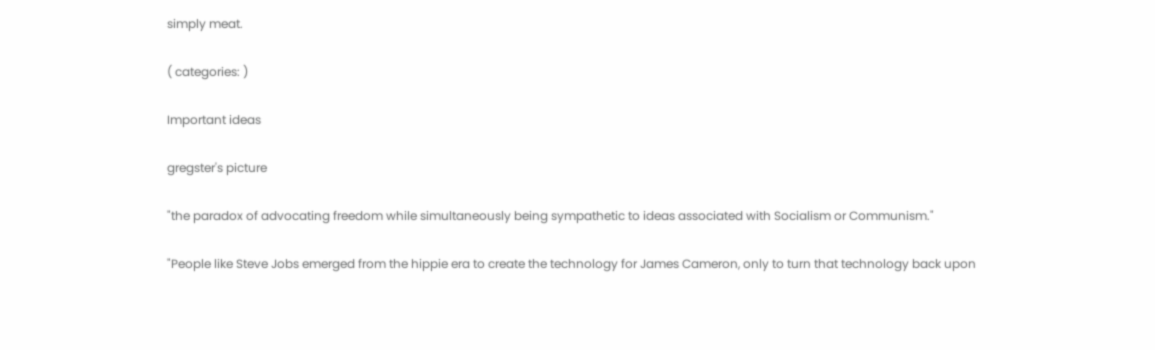simply meat.

( categories: )

Important ideas

gregster's picture

"the paradox of advocating freedom while simultaneously being sympathetic to ideas associated with Socialism or Communism."

"People like Steve Jobs emerged from the hippie era to create the technology for James Cameron, only to turn that technology back upon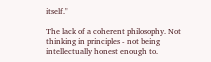itself."

The lack of a coherent philosophy. Not thinking in principles - not being intellectually honest enough to.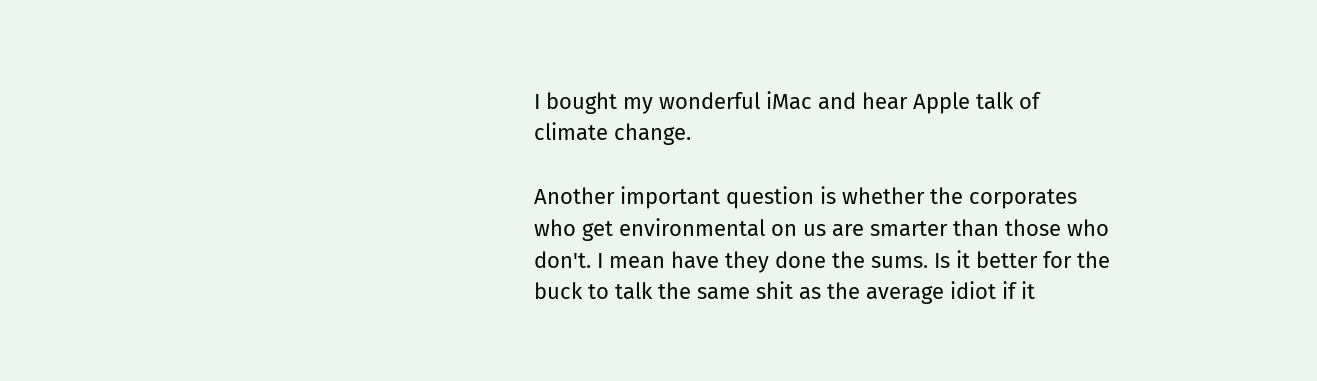I bought my wonderful iMac and hear Apple talk of climate change.

Another important question is whether the corporates who get environmental on us are smarter than those who don't. I mean have they done the sums. Is it better for the buck to talk the same shit as the average idiot if it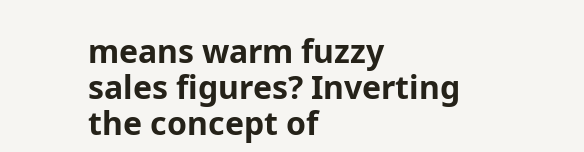means warm fuzzy sales figures? Inverting the concept of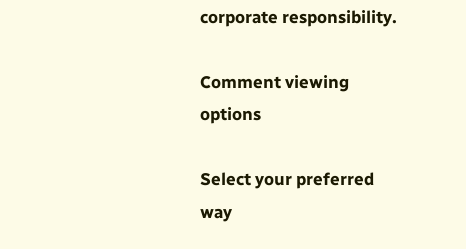corporate responsibility.

Comment viewing options

Select your preferred way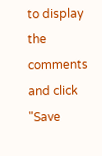to display the comments and click "Save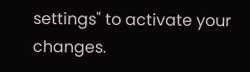settings" to activate your changes.